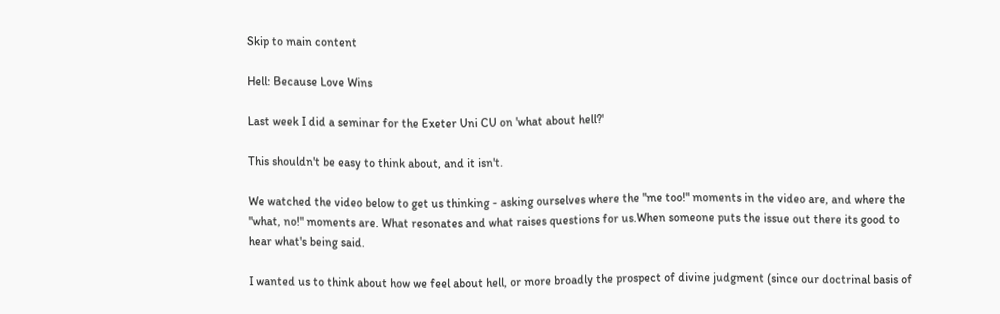Skip to main content

Hell: Because Love Wins

Last week I did a seminar for the Exeter Uni CU on 'what about hell?'

This shouldn't be easy to think about, and it isn't.

We watched the video below to get us thinking - asking ourselves where the "me too!" moments in the video are, and where the "what, no!" moments are. What resonates and what raises questions for us.When someone puts the issue out there its good to hear what's being said.

I wanted us to think about how we feel about hell, or more broadly the prospect of divine judgment (since our doctrinal basis of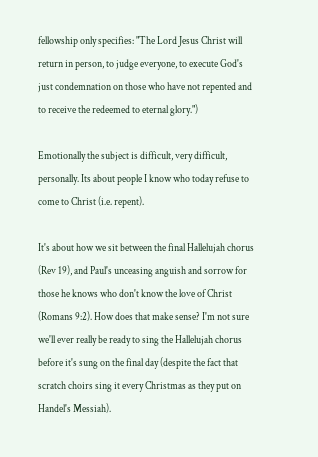fellowship only specifies: "The Lord Jesus Christ will return in person, to judge everyone, to execute God's just condemnation on those who have not repented and to receive the redeemed to eternal glory.")

Emotionally the subject is difficult, very difficult, personally. Its about people I know who today refuse to come to Christ (i.e. repent).

It's about how we sit between the final Hallelujah chorus (Rev 19), and Paul's unceasing anguish and sorrow for those he knows who don't know the love of Christ (Romans 9:2). How does that make sense? I'm not sure we'll ever really be ready to sing the Hallelujah chorus before it's sung on the final day (despite the fact that scratch choirs sing it every Christmas as they put on Handel's Messiah).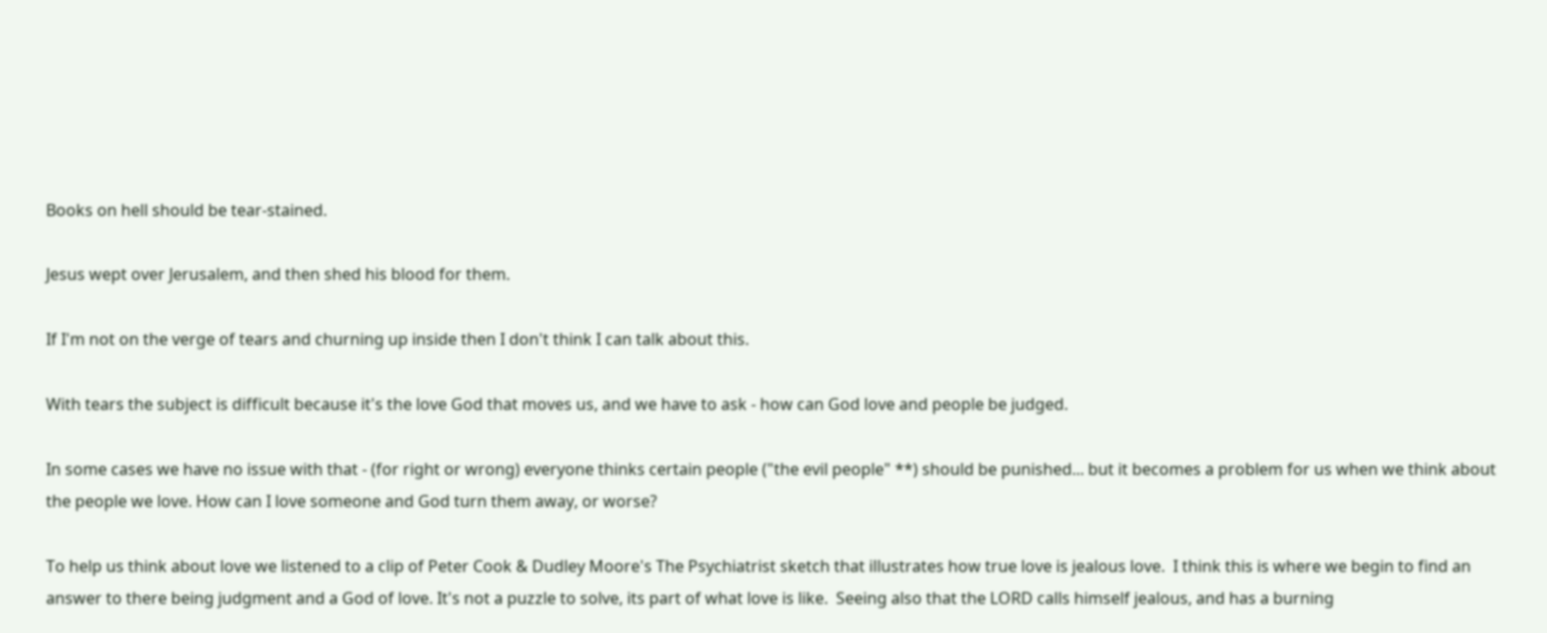Books on hell should be tear-stained.

Jesus wept over Jerusalem, and then shed his blood for them.

If I'm not on the verge of tears and churning up inside then I don't think I can talk about this.

With tears the subject is difficult because it's the love God that moves us, and we have to ask - how can God love and people be judged.

In some cases we have no issue with that - (for right or wrong) everyone thinks certain people ("the evil people" **) should be punished... but it becomes a problem for us when we think about the people we love. How can I love someone and God turn them away, or worse?

To help us think about love we listened to a clip of Peter Cook & Dudley Moore's The Psychiatrist sketch that illustrates how true love is jealous love.  I think this is where we begin to find an answer to there being judgment and a God of love. It's not a puzzle to solve, its part of what love is like.  Seeing also that the LORD calls himself jealous, and has a burning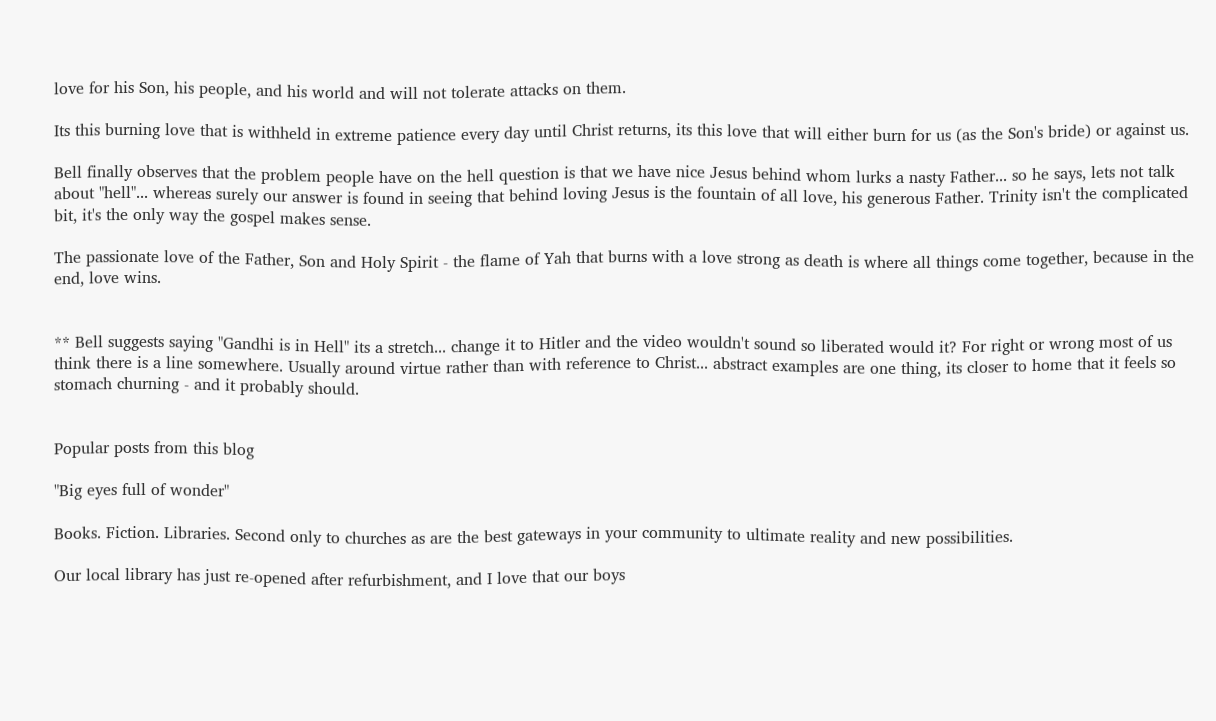love for his Son, his people, and his world and will not tolerate attacks on them.

Its this burning love that is withheld in extreme patience every day until Christ returns, its this love that will either burn for us (as the Son's bride) or against us.

Bell finally observes that the problem people have on the hell question is that we have nice Jesus behind whom lurks a nasty Father... so he says, lets not talk about "hell"... whereas surely our answer is found in seeing that behind loving Jesus is the fountain of all love, his generous Father. Trinity isn't the complicated bit, it's the only way the gospel makes sense.

The passionate love of the Father, Son and Holy Spirit - the flame of Yah that burns with a love strong as death is where all things come together, because in the end, love wins.


** Bell suggests saying "Gandhi is in Hell" its a stretch... change it to Hitler and the video wouldn't sound so liberated would it? For right or wrong most of us think there is a line somewhere. Usually around virtue rather than with reference to Christ... abstract examples are one thing, its closer to home that it feels so stomach churning - and it probably should.


Popular posts from this blog

"Big eyes full of wonder"

Books. Fiction. Libraries. Second only to churches as are the best gateways in your community to ultimate reality and new possibilities.

Our local library has just re-opened after refurbishment, and I love that our boys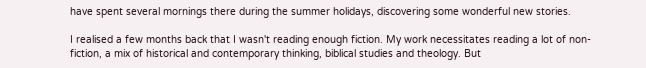have spent several mornings there during the summer holidays, discovering some wonderful new stories.

I realised a few months back that I wasn't reading enough fiction. My work necessitates reading a lot of non-fiction, a mix of historical and contemporary thinking, biblical studies and theology. But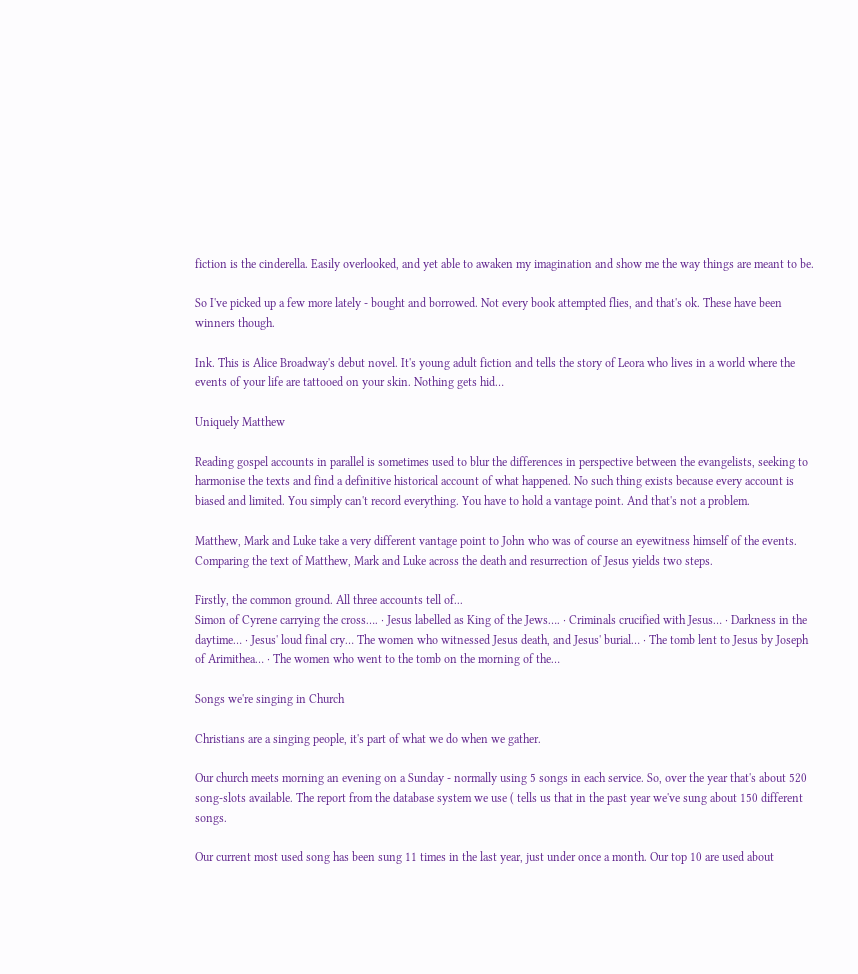fiction is the cinderella. Easily overlooked, and yet able to awaken my imagination and show me the way things are meant to be.

So I've picked up a few more lately - bought and borrowed. Not every book attempted flies, and that's ok. These have been winners though.

Ink. This is Alice Broadway's debut novel. It's young adult fiction and tells the story of Leora who lives in a world where the events of your life are tattooed on your skin. Nothing gets hid…

Uniquely Matthew

Reading gospel accounts in parallel is sometimes used to blur the differences in perspective between the evangelists, seeking to harmonise the texts and find a definitive historical account of what happened. No such thing exists because every account is biased and limited. You simply can't record everything. You have to hold a vantage point. And that's not a problem.

Matthew, Mark and Luke take a very different vantage point to John who was of course an eyewitness himself of the events. Comparing the text of Matthew, Mark and Luke across the death and resurrection of Jesus yields two steps.

Firstly, the common ground. All three accounts tell of...
Simon of Cyrene carrying the cross…. · Jesus labelled as King of the Jews…. · Criminals crucified with Jesus… · Darkness in the daytime… · Jesus' loud final cry… The women who witnessed Jesus death, and Jesus' burial… · The tomb lent to Jesus by Joseph of Arimithea… · The women who went to the tomb on the morning of the…

Songs we're singing in Church

Christians are a singing people, it's part of what we do when we gather.

Our church meets morning an evening on a Sunday - normally using 5 songs in each service. So, over the year that's about 520 song-slots available. The report from the database system we use ( tells us that in the past year we've sung about 150 different songs.

Our current most used song has been sung 11 times in the last year, just under once a month. Our top 10 are used about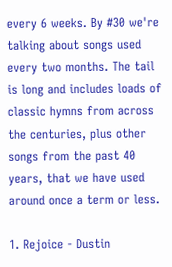every 6 weeks. By #30 we're talking about songs used every two months. The tail is long and includes loads of classic hymns from across the centuries, plus other songs from the past 40 years, that we have used around once a term or less.

1. Rejoice - Dustin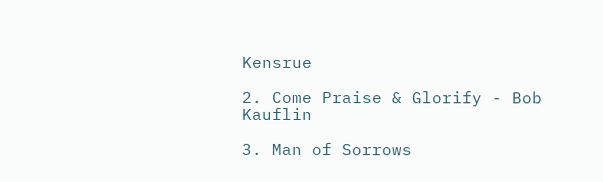Kensrue

2. Come Praise & Glorify - Bob Kauflin

3. Man of Sorrows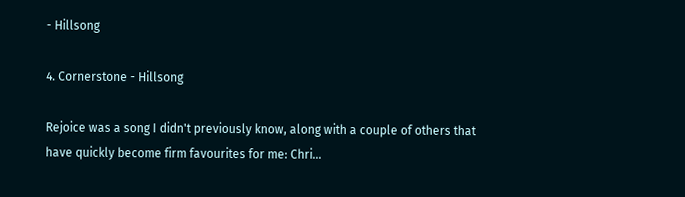- Hillsong

4. Cornerstone - Hillsong

Rejoice was a song I didn't previously know, along with a couple of others that have quickly become firm favourites for me: Chri…